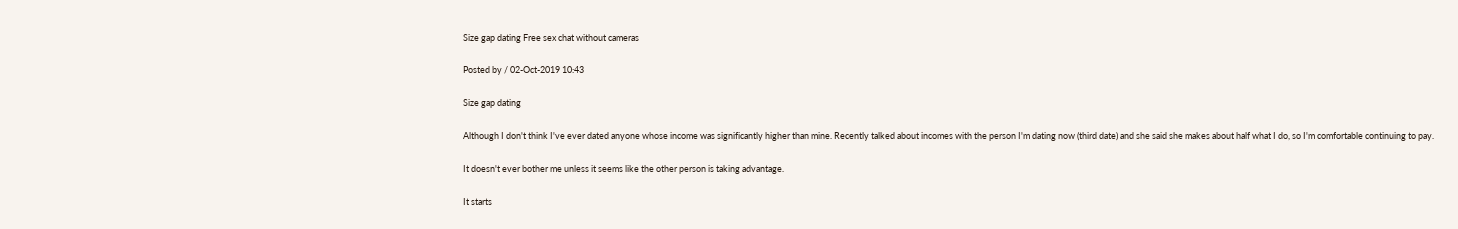Size gap dating Free sex chat without cameras

Posted by / 02-Oct-2019 10:43

Size gap dating

Although I don't think I've ever dated anyone whose income was significantly higher than mine. Recently talked about incomes with the person I'm dating now (third date) and she said she makes about half what I do, so I'm comfortable continuing to pay.

It doesn't ever bother me unless it seems like the other person is taking advantage.

It starts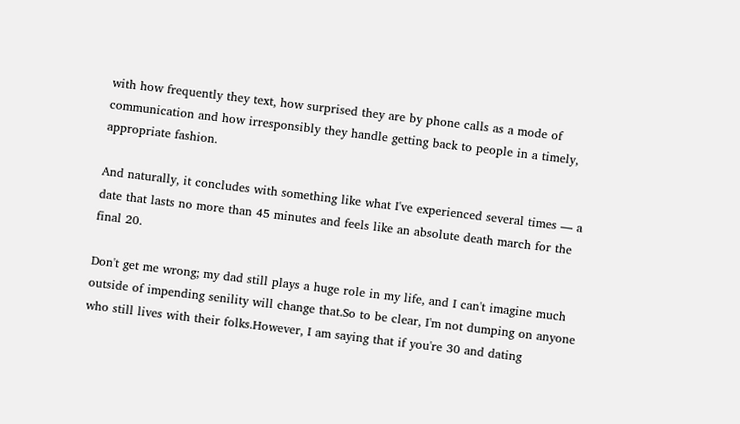with how frequently they text, how surprised they are by phone calls as a mode of communication and how irresponsibly they handle getting back to people in a timely, appropriate fashion.

And naturally, it concludes with something like what I've experienced several times — a date that lasts no more than 45 minutes and feels like an absolute death march for the final 20.

Don't get me wrong; my dad still plays a huge role in my life, and I can't imagine much outside of impending senility will change that.So to be clear, I'm not dumping on anyone who still lives with their folks.However, I am saying that if you're 30 and dating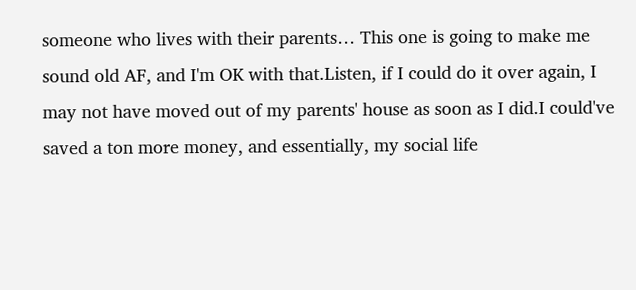someone who lives with their parents… This one is going to make me sound old AF, and I'm OK with that.Listen, if I could do it over again, I may not have moved out of my parents' house as soon as I did.I could've saved a ton more money, and essentially, my social life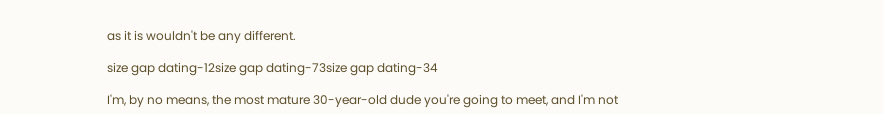as it is wouldn't be any different.

size gap dating-12size gap dating-73size gap dating-34

I'm, by no means, the most mature 30-year-old dude you're going to meet, and I'm not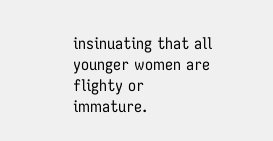insinuating that all younger women are flighty or immature.